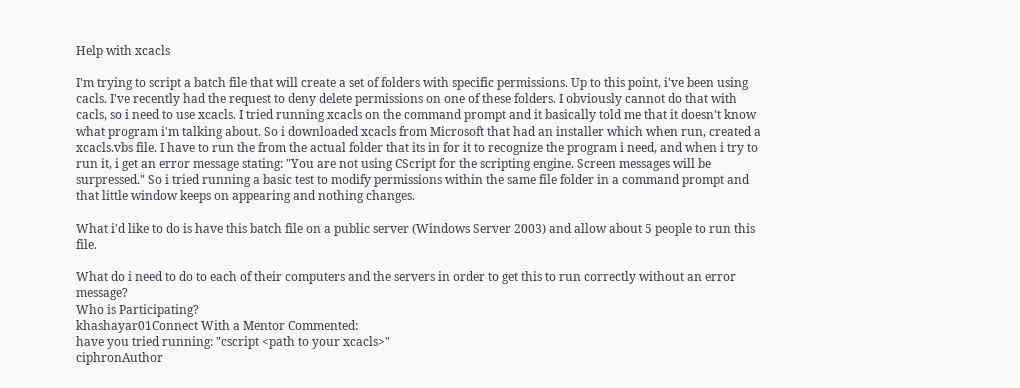Help with xcacls

I'm trying to script a batch file that will create a set of folders with specific permissions. Up to this point, i've been using cacls. I've recently had the request to deny delete permissions on one of these folders. I obviously cannot do that with cacls, so i need to use xcacls. I tried running xcacls on the command prompt and it basically told me that it doesn't know what program i'm talking about. So i downloaded xcacls from Microsoft that had an installer which when run, created a xcacls.vbs file. I have to run the from the actual folder that its in for it to recognize the program i need, and when i try to run it, i get an error message stating: "You are not using CScript for the scripting engine. Screen messages will be surpressed." So i tried running a basic test to modify permissions within the same file folder in a command prompt and that little window keeps on appearing and nothing changes.

What i'd like to do is have this batch file on a public server (Windows Server 2003) and allow about 5 people to run this file.

What do i need to do to each of their computers and the servers in order to get this to run correctly without an error message?
Who is Participating?
khashayar01Connect With a Mentor Commented:
have you tried running: "cscript <path to your xcacls>"
ciphronAuthor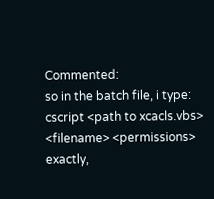Commented:
so in the batch file, i type:
cscript <path to xcacls.vbs> <filename> <permissions>
exactly,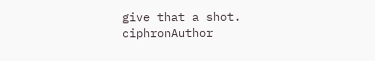give that a shot.
ciphronAuthor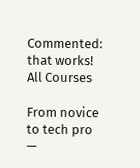Commented:
that works!
All Courses

From novice to tech pro —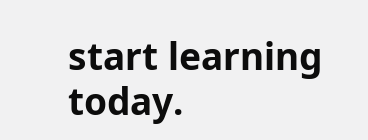start learning today.